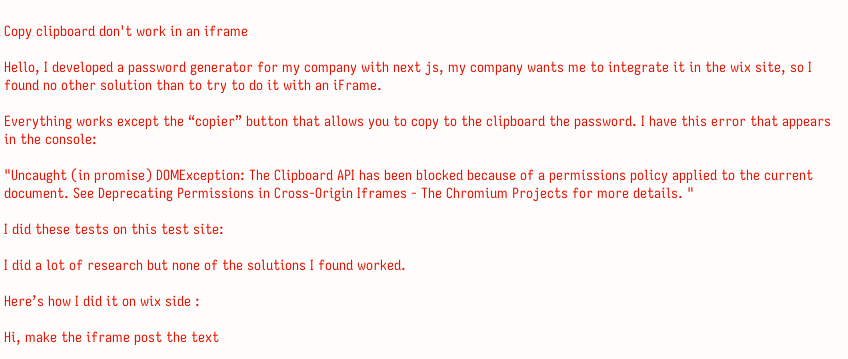Copy clipboard don't work in an iframe

Hello, I developed a password generator for my company with next js, my company wants me to integrate it in the wix site, so I found no other solution than to try to do it with an iFrame.

Everything works except the “copier” button that allows you to copy to the clipboard the password. I have this error that appears in the console:

"Uncaught (in promise) DOMException: The Clipboard API has been blocked because of a permissions policy applied to the current document. See Deprecating Permissions in Cross-Origin Iframes - The Chromium Projects for more details. "

I did these tests on this test site:

I did a lot of research but none of the solutions I found worked.

Here’s how I did it on wix side :

Hi, make the iframe post the text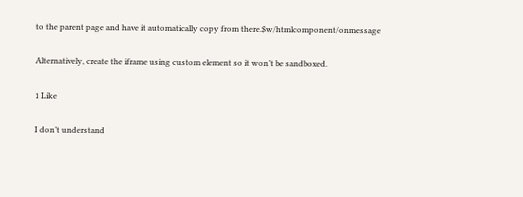to the parent page and have it automatically copy from there.$w/htmlcomponent/onmessage

Alternatively, create the iframe using custom element so it won’t be sandboxed.

1 Like

I don’t understand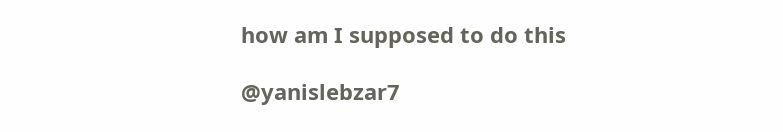how am I supposed to do this

@yanislebzar7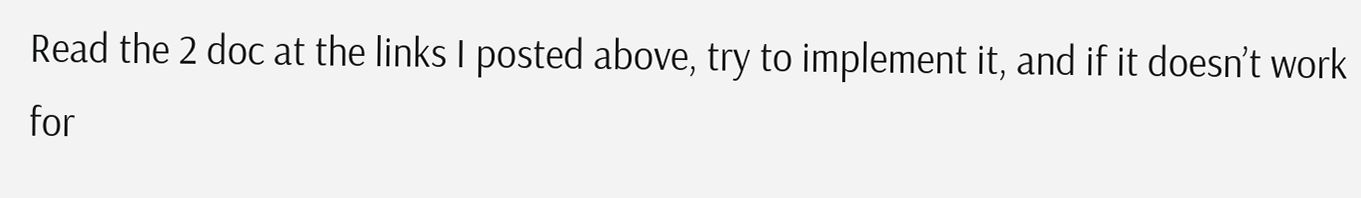Read the 2 doc at the links I posted above, try to implement it, and if it doesn’t work for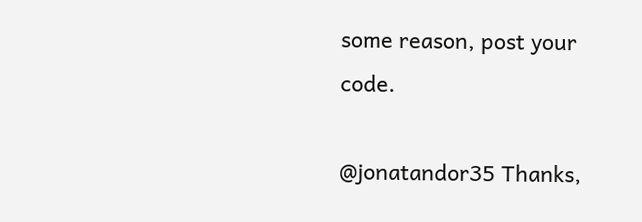some reason, post your code.

@jonatandor35 Thanks,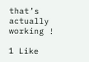that’s actually working !

1 Like